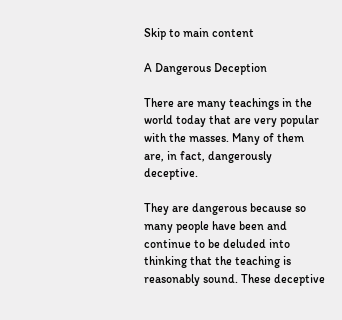Skip to main content

A Dangerous Deception

There are many teachings in the world today that are very popular with the masses. Many of them are, in fact, dangerously deceptive.

They are dangerous because so many people have been and continue to be deluded into thinking that the teaching is reasonably sound. These deceptive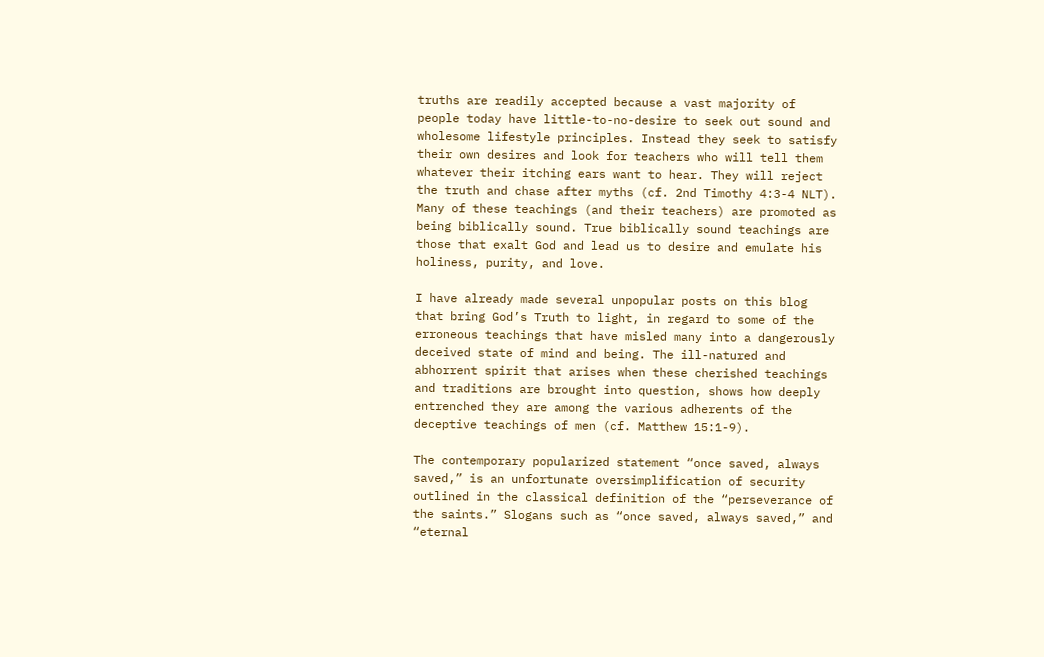truths are readily accepted because a vast majority of people today have little-to-no-desire to seek out sound and wholesome lifestyle principles. Instead they seek to satisfy their own desires and look for teachers who will tell them whatever their itching ears want to hear. They will reject the truth and chase after myths (cf. 2nd Timothy 4:3-4 NLT). Many of these teachings (and their teachers) are promoted as being biblically sound. True biblically sound teachings are those that exalt God and lead us to desire and emulate his holiness, purity, and love.

I have already made several unpopular posts on this blog that bring God’s Truth to light, in regard to some of the erroneous teachings that have misled many into a dangerously deceived state of mind and being. The ill-natured and abhorrent spirit that arises when these cherished teachings and traditions are brought into question, shows how deeply entrenched they are among the various adherents of the deceptive teachings of men (cf. Matthew 15:1-9).

The contemporary popularized statement “once saved, always saved,” is an unfortunate oversimplification of security outlined in the classical definition of the “perseverance of the saints.” Slogans such as “once saved, always saved,” and “eternal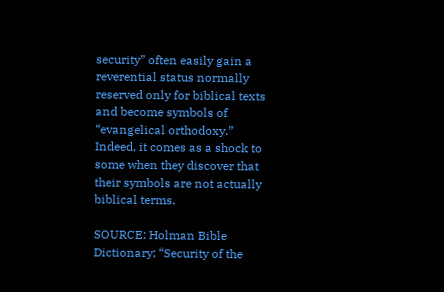security” often easily gain a reverential status normally reserved only for biblical texts and become symbols of “evangelical orthodoxy.” Indeed, it comes as a shock to some when they discover that their symbols are not actually biblical terms.

SOURCE: Holman Bible Dictionary; “Security of the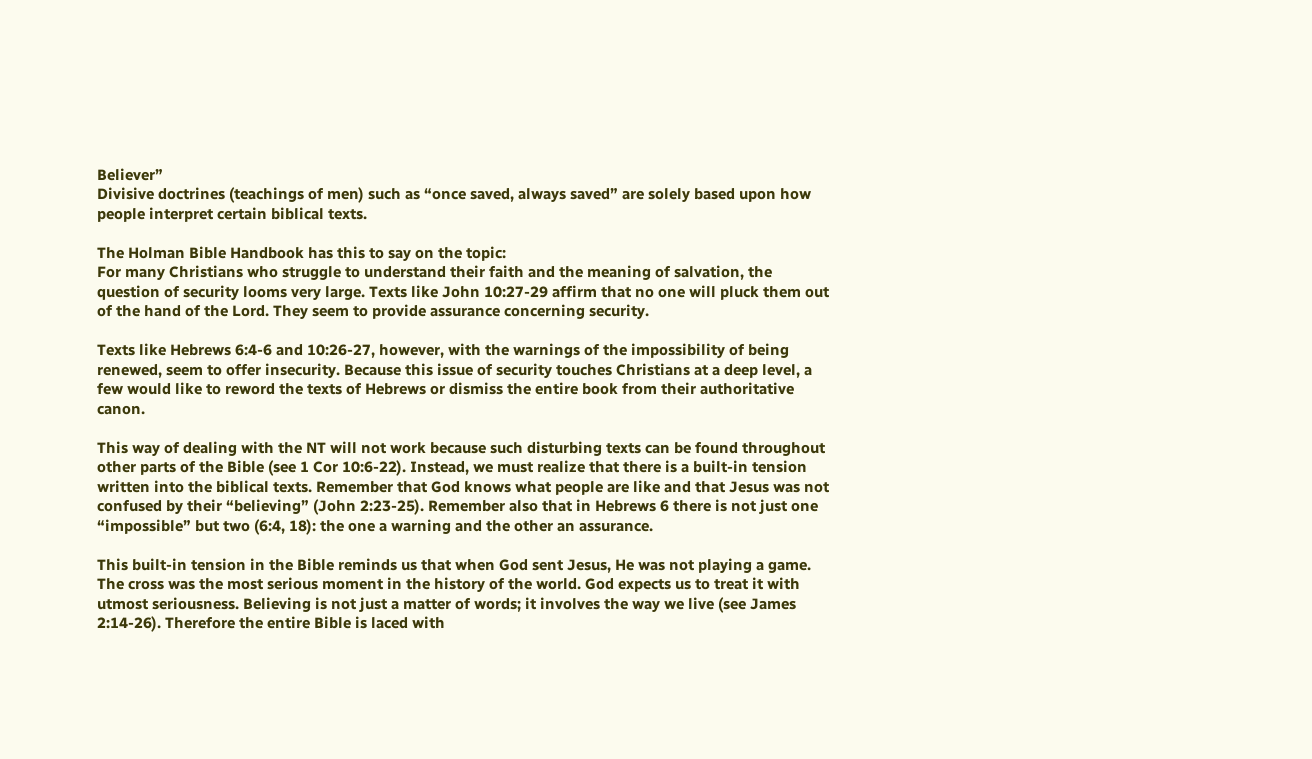Believer”
Divisive doctrines (teachings of men) such as “once saved, always saved” are solely based upon how people interpret certain biblical texts.

The Holman Bible Handbook has this to say on the topic:
For many Christians who struggle to understand their faith and the meaning of salvation, the question of security looms very large. Texts like John 10:27-29 affirm that no one will pluck them out of the hand of the Lord. They seem to provide assurance concerning security.

Texts like Hebrews 6:4-6 and 10:26-27, however, with the warnings of the impossibility of being renewed, seem to offer insecurity. Because this issue of security touches Christians at a deep level, a few would like to reword the texts of Hebrews or dismiss the entire book from their authoritative canon.

This way of dealing with the NT will not work because such disturbing texts can be found throughout other parts of the Bible (see 1 Cor 10:6-22). Instead, we must realize that there is a built-in tension written into the biblical texts. Remember that God knows what people are like and that Jesus was not confused by their “believing” (John 2:23-25). Remember also that in Hebrews 6 there is not just one “impossible” but two (6:4, 18): the one a warning and the other an assurance.

This built-in tension in the Bible reminds us that when God sent Jesus, He was not playing a game. The cross was the most serious moment in the history of the world. God expects us to treat it with utmost seriousness. Believing is not just a matter of words; it involves the way we live (see James 2:14-26). Therefore the entire Bible is laced with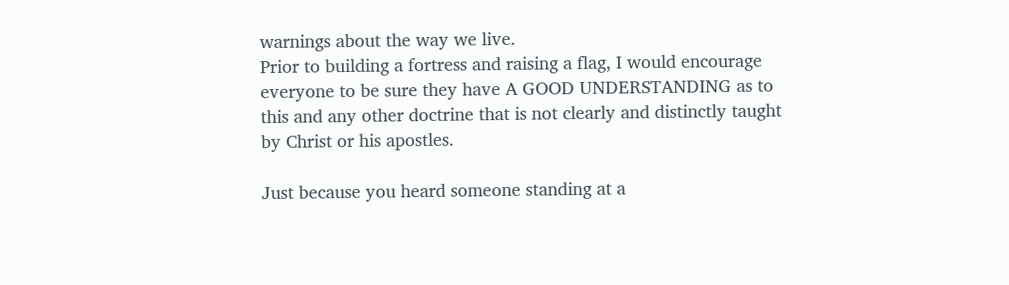warnings about the way we live.
Prior to building a fortress and raising a flag, I would encourage everyone to be sure they have A GOOD UNDERSTANDING as to this and any other doctrine that is not clearly and distinctly taught by Christ or his apostles.

Just because you heard someone standing at a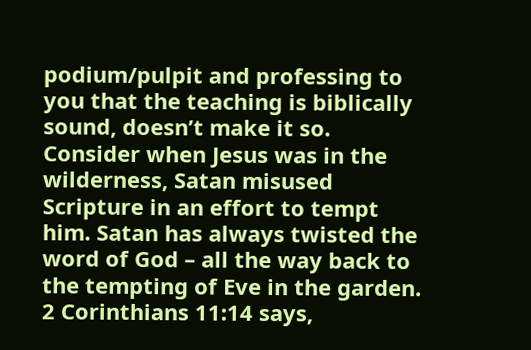podium/pulpit and professing to you that the teaching is biblically sound, doesn’t make it so. Consider when Jesus was in the wilderness, Satan misused Scripture in an effort to tempt him. Satan has always twisted the word of God – all the way back to the tempting of Eve in the garden. 2 Corinthians 11:14 says,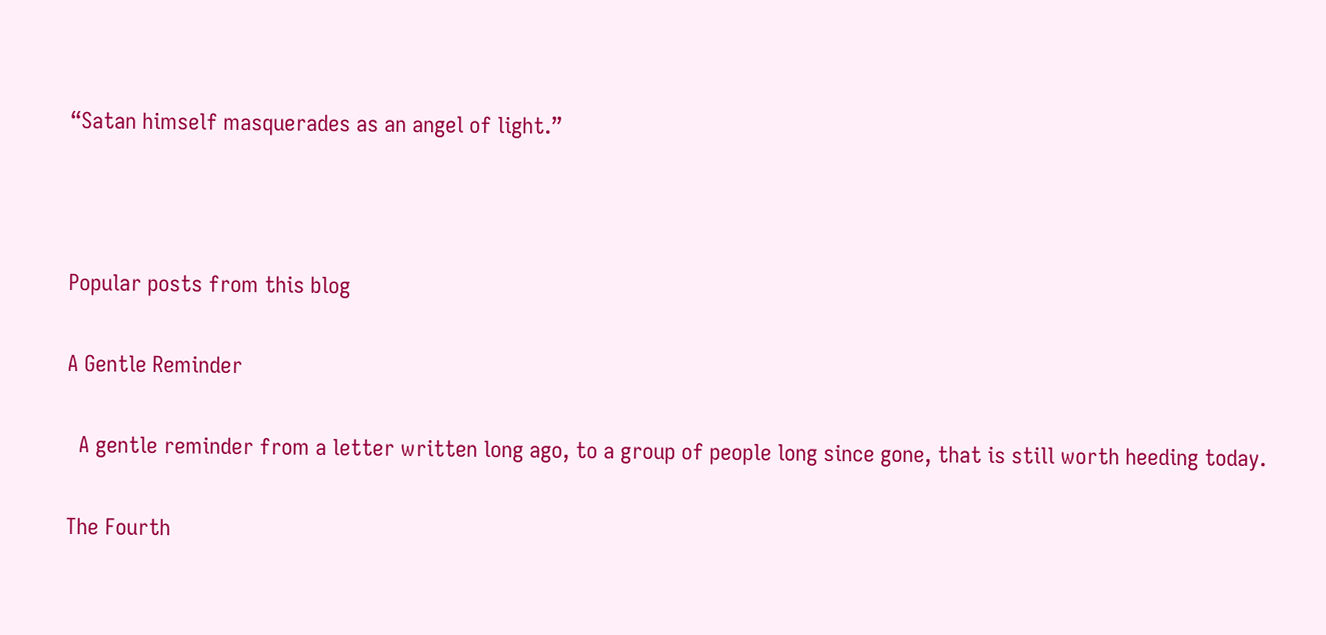“Satan himself masquerades as an angel of light.”



Popular posts from this blog

A Gentle Reminder

  A gentle reminder from a letter written long ago, to a group of people long since gone, that is still worth heeding today.

The Fourth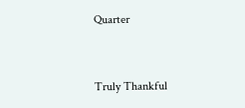Quarter


Truly Thankful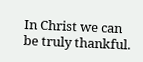In Christ we can be truly thankful.